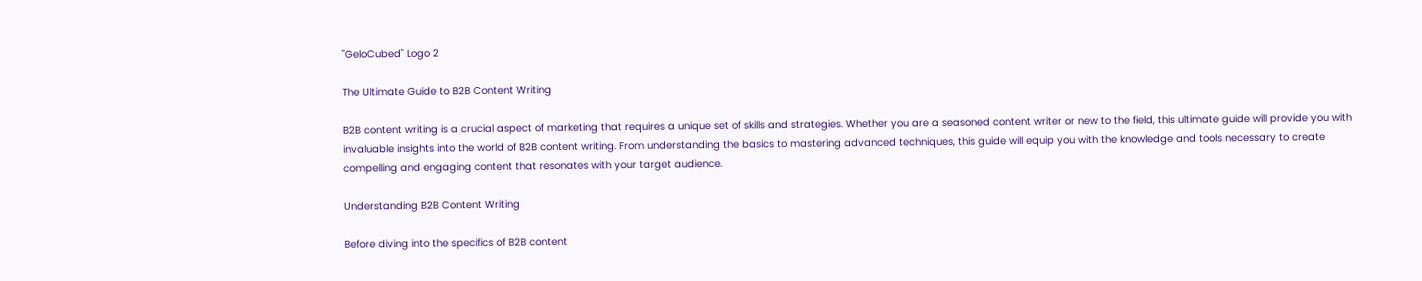"GeloCubed" Logo 2

The Ultimate Guide to B2B Content Writing

B2B content writing is a crucial aspect of marketing that requires a unique set of skills and strategies. Whether you are a seasoned content writer or new to the field, this ultimate guide will provide you with invaluable insights into the world of B2B content writing. From understanding the basics to mastering advanced techniques, this guide will equip you with the knowledge and tools necessary to create compelling and engaging content that resonates with your target audience.

Understanding B2B Content Writing

Before diving into the specifics of B2B content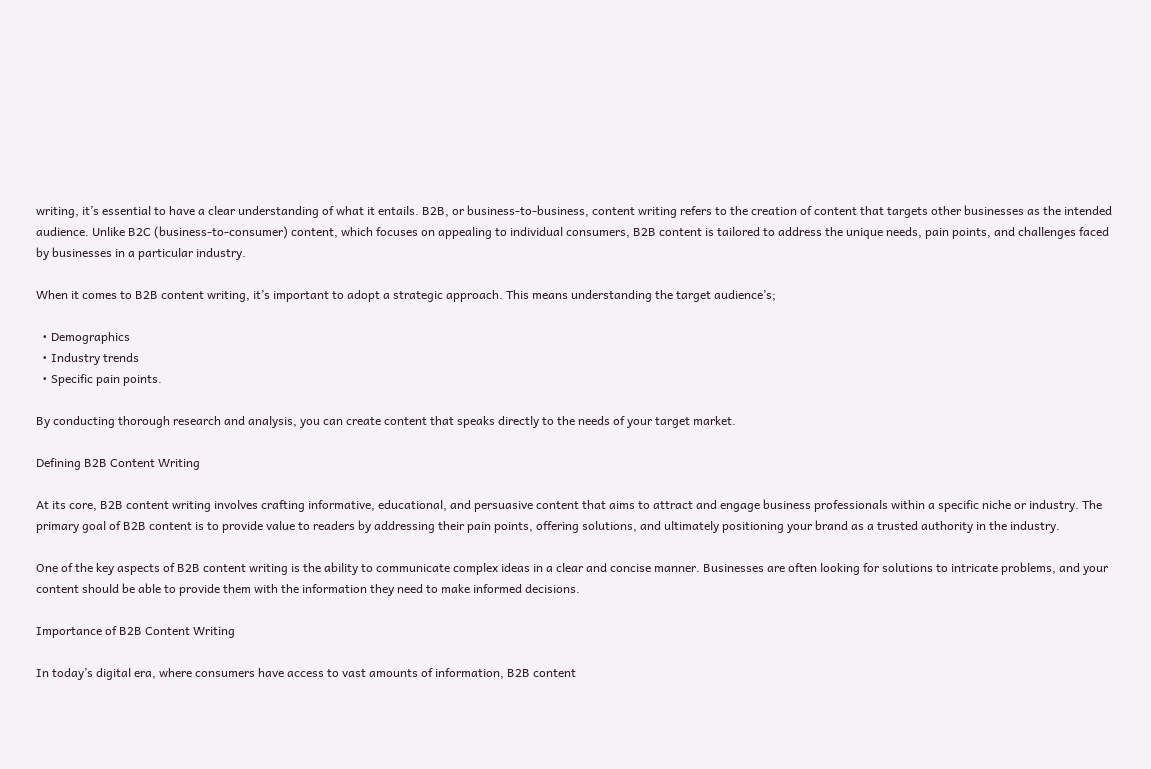writing, it’s essential to have a clear understanding of what it entails. B2B, or business-to-business, content writing refers to the creation of content that targets other businesses as the intended audience. Unlike B2C (business-to-consumer) content, which focuses on appealing to individual consumers, B2B content is tailored to address the unique needs, pain points, and challenges faced by businesses in a particular industry.

When it comes to B2B content writing, it’s important to adopt a strategic approach. This means understanding the target audience’s;

  • Demographics
  • Industry trends
  • Specific pain points.

By conducting thorough research and analysis, you can create content that speaks directly to the needs of your target market.

Defining B2B Content Writing

At its core, B2B content writing involves crafting informative, educational, and persuasive content that aims to attract and engage business professionals within a specific niche or industry. The primary goal of B2B content is to provide value to readers by addressing their pain points, offering solutions, and ultimately positioning your brand as a trusted authority in the industry.

One of the key aspects of B2B content writing is the ability to communicate complex ideas in a clear and concise manner. Businesses are often looking for solutions to intricate problems, and your content should be able to provide them with the information they need to make informed decisions.

Importance of B2B Content Writing

In today’s digital era, where consumers have access to vast amounts of information, B2B content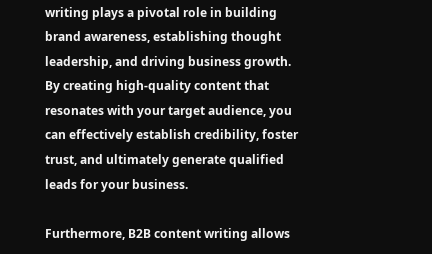writing plays a pivotal role in building brand awareness, establishing thought leadership, and driving business growth. By creating high-quality content that resonates with your target audience, you can effectively establish credibility, foster trust, and ultimately generate qualified leads for your business.

Furthermore, B2B content writing allows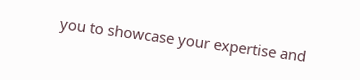you to showcase your expertise and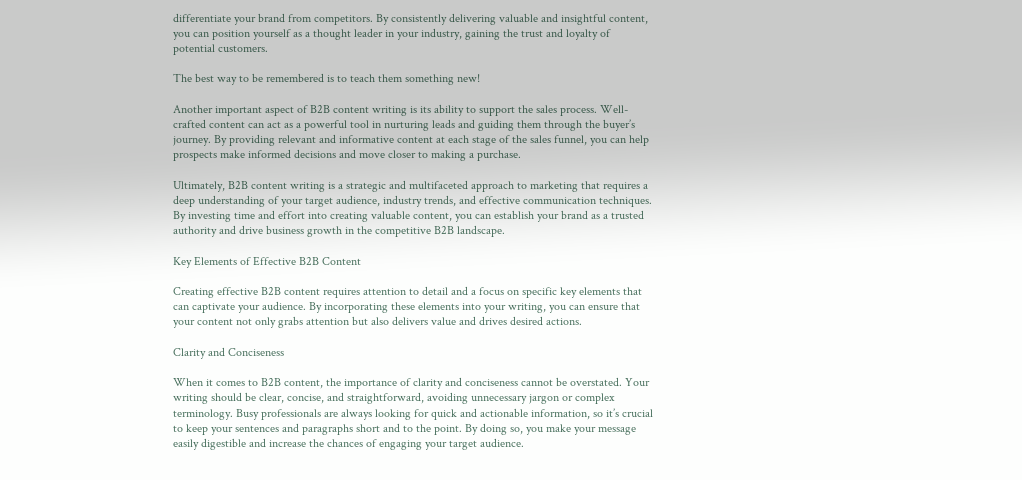differentiate your brand from competitors. By consistently delivering valuable and insightful content, you can position yourself as a thought leader in your industry, gaining the trust and loyalty of potential customers.

The best way to be remembered is to teach them something new!

Another important aspect of B2B content writing is its ability to support the sales process. Well-crafted content can act as a powerful tool in nurturing leads and guiding them through the buyer’s journey. By providing relevant and informative content at each stage of the sales funnel, you can help prospects make informed decisions and move closer to making a purchase.

Ultimately, B2B content writing is a strategic and multifaceted approach to marketing that requires a deep understanding of your target audience, industry trends, and effective communication techniques. By investing time and effort into creating valuable content, you can establish your brand as a trusted authority and drive business growth in the competitive B2B landscape.

Key Elements of Effective B2B Content

Creating effective B2B content requires attention to detail and a focus on specific key elements that can captivate your audience. By incorporating these elements into your writing, you can ensure that your content not only grabs attention but also delivers value and drives desired actions.

Clarity and Conciseness

When it comes to B2B content, the importance of clarity and conciseness cannot be overstated. Your writing should be clear, concise, and straightforward, avoiding unnecessary jargon or complex terminology. Busy professionals are always looking for quick and actionable information, so it’s crucial to keep your sentences and paragraphs short and to the point. By doing so, you make your message easily digestible and increase the chances of engaging your target audience.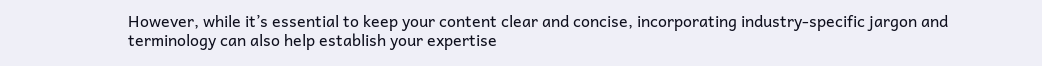However, while it’s essential to keep your content clear and concise, incorporating industry-specific jargon and terminology can also help establish your expertise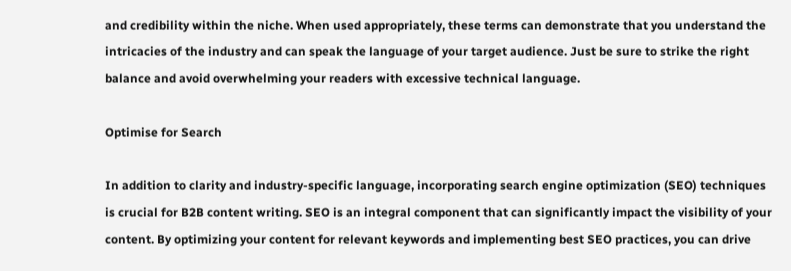and credibility within the niche. When used appropriately, these terms can demonstrate that you understand the intricacies of the industry and can speak the language of your target audience. Just be sure to strike the right balance and avoid overwhelming your readers with excessive technical language.

Optimise for Search

In addition to clarity and industry-specific language, incorporating search engine optimization (SEO) techniques is crucial for B2B content writing. SEO is an integral component that can significantly impact the visibility of your content. By optimizing your content for relevant keywords and implementing best SEO practices, you can drive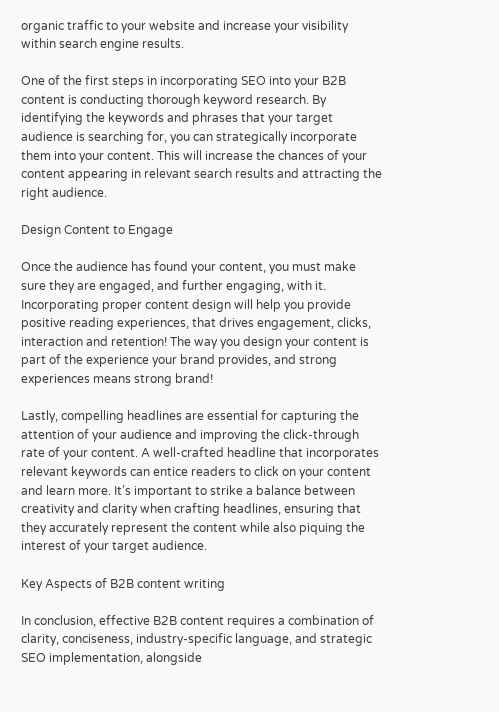organic traffic to your website and increase your visibility within search engine results.

One of the first steps in incorporating SEO into your B2B content is conducting thorough keyword research. By identifying the keywords and phrases that your target audience is searching for, you can strategically incorporate them into your content. This will increase the chances of your content appearing in relevant search results and attracting the right audience.

Design Content to Engage

Once the audience has found your content, you must make sure they are engaged, and further engaging, with it. Incorporating proper content design will help you provide positive reading experiences, that drives engagement, clicks, interaction and retention! The way you design your content is part of the experience your brand provides, and strong experiences means strong brand!

Lastly, compelling headlines are essential for capturing the attention of your audience and improving the click-through rate of your content. A well-crafted headline that incorporates relevant keywords can entice readers to click on your content and learn more. It’s important to strike a balance between creativity and clarity when crafting headlines, ensuring that they accurately represent the content while also piquing the interest of your target audience.

Key Aspects of B2B content writing

In conclusion, effective B2B content requires a combination of clarity, conciseness, industry-specific language, and strategic SEO implementation, alongside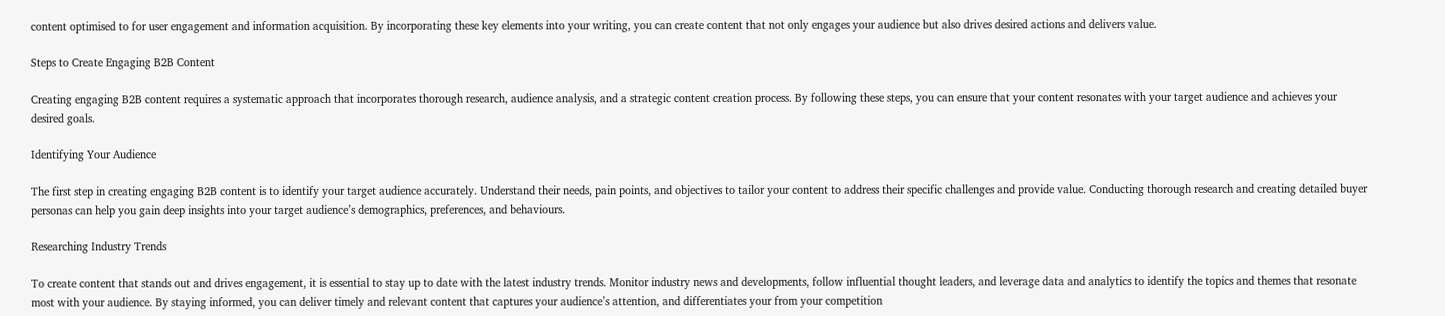content optimised to for user engagement and information acquisition. By incorporating these key elements into your writing, you can create content that not only engages your audience but also drives desired actions and delivers value.

Steps to Create Engaging B2B Content

Creating engaging B2B content requires a systematic approach that incorporates thorough research, audience analysis, and a strategic content creation process. By following these steps, you can ensure that your content resonates with your target audience and achieves your desired goals.

Identifying Your Audience

The first step in creating engaging B2B content is to identify your target audience accurately. Understand their needs, pain points, and objectives to tailor your content to address their specific challenges and provide value. Conducting thorough research and creating detailed buyer personas can help you gain deep insights into your target audience’s demographics, preferences, and behaviours.

Researching Industry Trends

To create content that stands out and drives engagement, it is essential to stay up to date with the latest industry trends. Monitor industry news and developments, follow influential thought leaders, and leverage data and analytics to identify the topics and themes that resonate most with your audience. By staying informed, you can deliver timely and relevant content that captures your audience’s attention, and differentiates your from your competition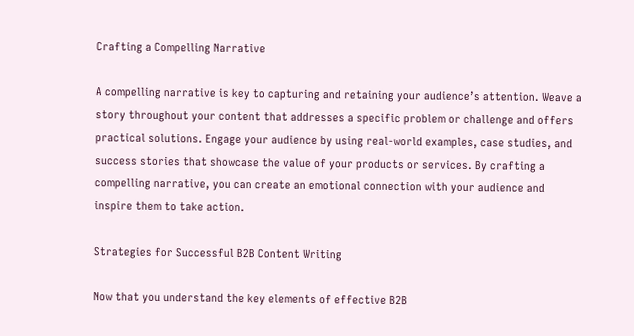Crafting a Compelling Narrative

A compelling narrative is key to capturing and retaining your audience’s attention. Weave a story throughout your content that addresses a specific problem or challenge and offers practical solutions. Engage your audience by using real-world examples, case studies, and success stories that showcase the value of your products or services. By crafting a compelling narrative, you can create an emotional connection with your audience and inspire them to take action.

Strategies for Successful B2B Content Writing

Now that you understand the key elements of effective B2B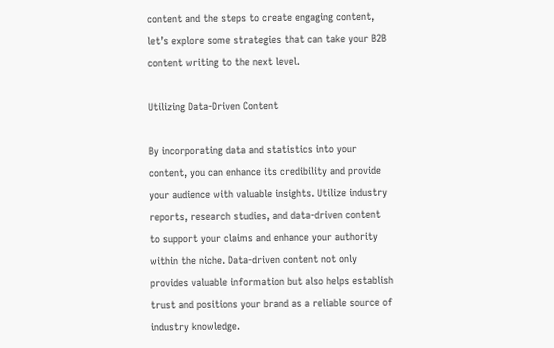content and the steps to create engaging content, let’s explore some strategies that can take your B2B content writing to the next level.

Utilizing Data-Driven Content

By incorporating data and statistics into your content, you can enhance its credibility and provide your audience with valuable insights. Utilize industry reports, research studies, and data-driven content to support your claims and enhance your authority within the niche. Data-driven content not only provides valuable information but also helps establish trust and positions your brand as a reliable source of industry knowledge.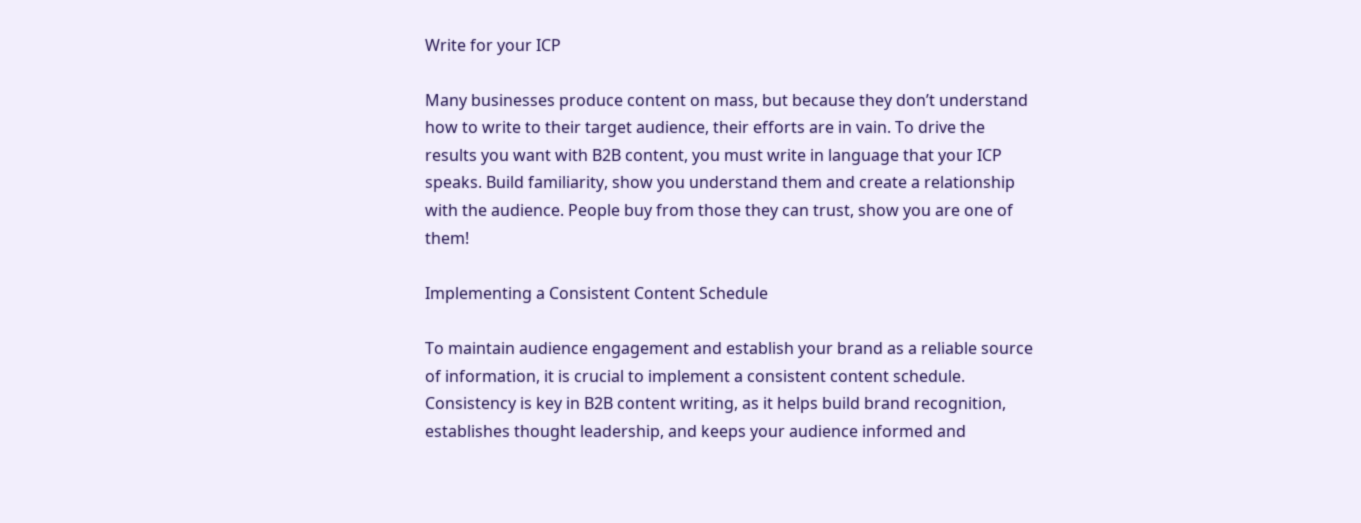Write for your ICP

Many businesses produce content on mass, but because they don’t understand how to write to their target audience, their efforts are in vain. To drive the results you want with B2B content, you must write in language that your ICP speaks. Build familiarity, show you understand them and create a relationship with the audience. People buy from those they can trust, show you are one of them!

Implementing a Consistent Content Schedule

To maintain audience engagement and establish your brand as a reliable source of information, it is crucial to implement a consistent content schedule. Consistency is key in B2B content writing, as it helps build brand recognition, establishes thought leadership, and keeps your audience informed and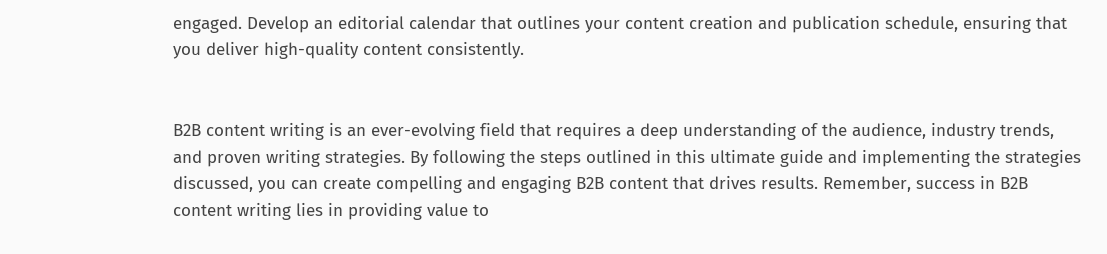engaged. Develop an editorial calendar that outlines your content creation and publication schedule, ensuring that you deliver high-quality content consistently.


B2B content writing is an ever-evolving field that requires a deep understanding of the audience, industry trends, and proven writing strategies. By following the steps outlined in this ultimate guide and implementing the strategies discussed, you can create compelling and engaging B2B content that drives results. Remember, success in B2B content writing lies in providing value to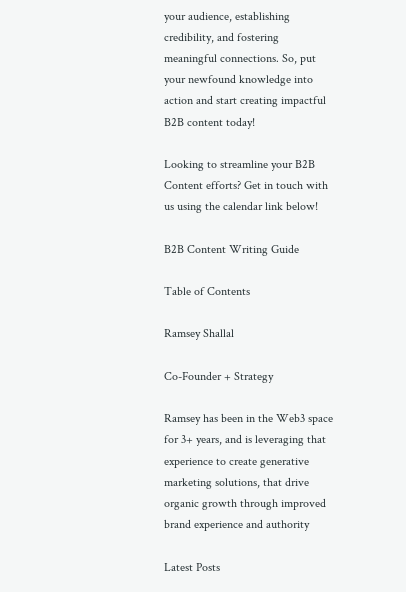your audience, establishing credibility, and fostering meaningful connections. So, put your newfound knowledge into action and start creating impactful B2B content today!

Looking to streamline your B2B Content efforts? Get in touch with us using the calendar link below!

B2B Content Writing Guide

Table of Contents

Ramsey Shallal

Co-Founder + Strategy

Ramsey has been in the Web3 space for 3+ years, and is leveraging that experience to create generative marketing solutions, that drive organic growth through improved brand experience and authority

Latest Posts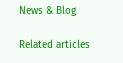News & Blog

Related articles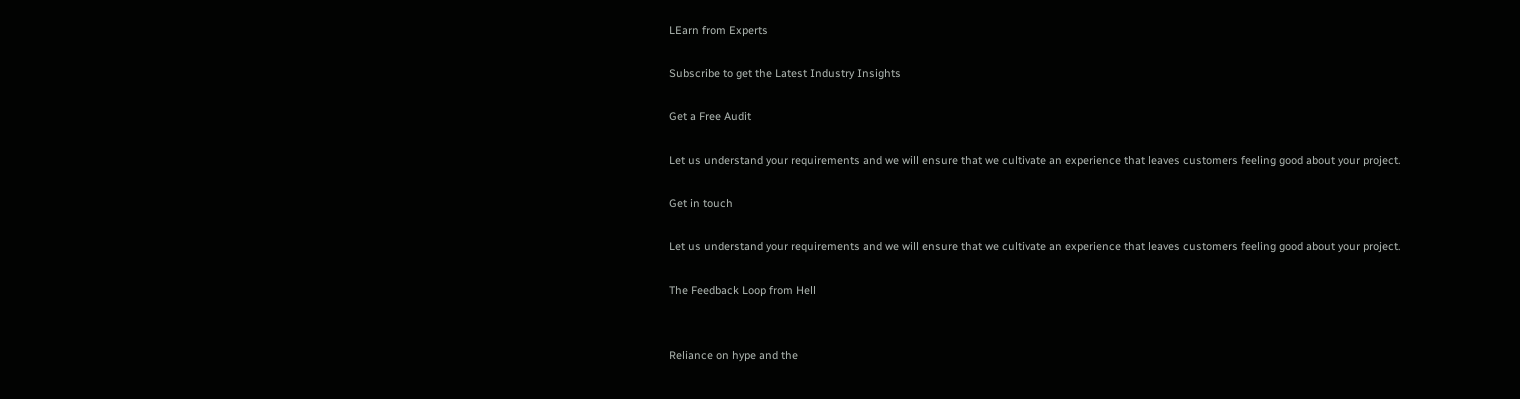LEarn from Experts

Subscribe to get the Latest Industry Insights

Get a Free Audit

Let us understand your requirements and we will ensure that we cultivate an experience that leaves customers feeling good about your project.

Get in touch

Let us understand your requirements and we will ensure that we cultivate an experience that leaves customers feeling good about your project.

The Feedback Loop from Hell


Reliance on hype and the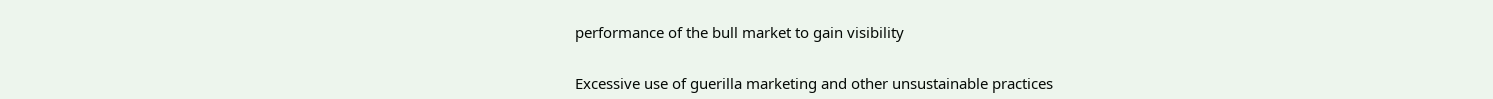performance of the bull market to gain visibility


Excessive use of guerilla marketing and other unsustainable practices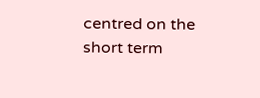centred on the short term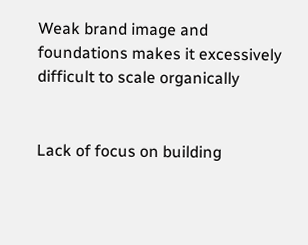Weak brand image and foundations makes it excessively difficult to scale organically


Lack of focus on building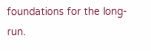foundations for the long-run.